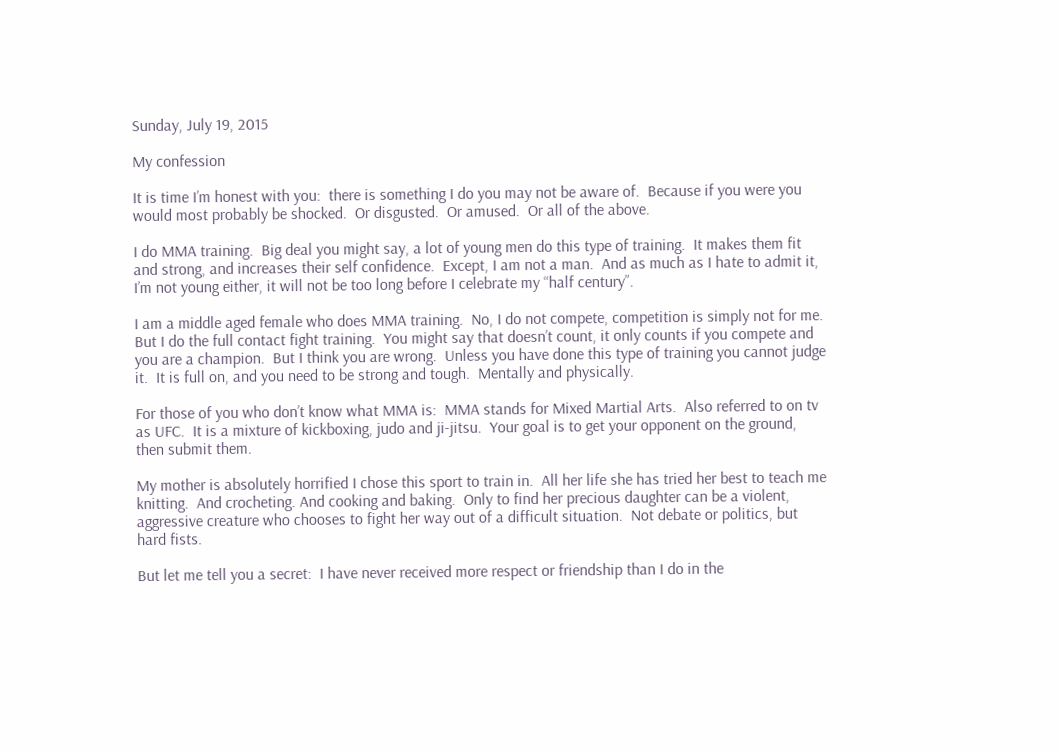Sunday, July 19, 2015

My confession

It is time I’m honest with you:  there is something I do you may not be aware of.  Because if you were you would most probably be shocked.  Or disgusted.  Or amused.  Or all of the above.

I do MMA training.  Big deal you might say, a lot of young men do this type of training.  It makes them fit and strong, and increases their self confidence.  Except, I am not a man.  And as much as I hate to admit it, I’m not young either, it will not be too long before I celebrate my “half century”.

I am a middle aged female who does MMA training.  No, I do not compete, competition is simply not for me.  But I do the full contact fight training.  You might say that doesn’t count, it only counts if you compete and you are a champion.  But I think you are wrong.  Unless you have done this type of training you cannot judge it.  It is full on, and you need to be strong and tough.  Mentally and physically.

For those of you who don’t know what MMA is:  MMA stands for Mixed Martial Arts.  Also referred to on tv as UFC.  It is a mixture of kickboxing, judo and ji-jitsu.  Your goal is to get your opponent on the ground, then submit them.

My mother is absolutely horrified I chose this sport to train in.  All her life she has tried her best to teach me knitting.  And crocheting. And cooking and baking.  Only to find her precious daughter can be a violent, aggressive creature who chooses to fight her way out of a difficult situation.  Not debate or politics, but hard fists.

But let me tell you a secret:  I have never received more respect or friendship than I do in the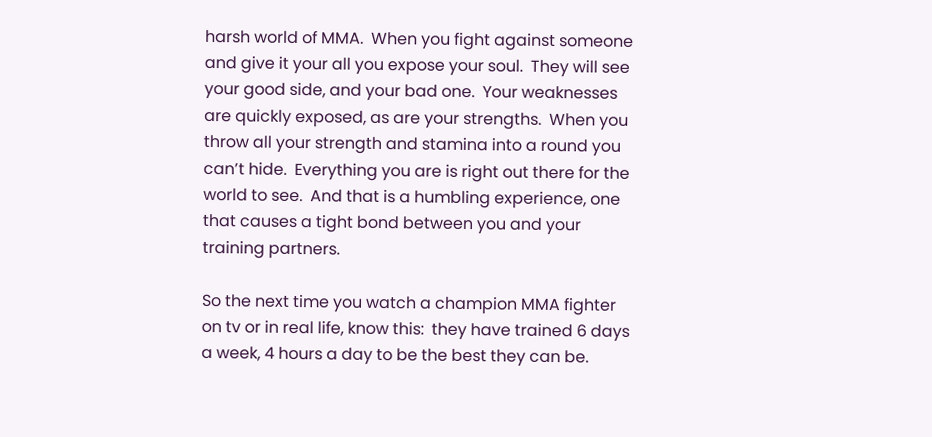harsh world of MMA.  When you fight against someone and give it your all you expose your soul.  They will see your good side, and your bad one.  Your weaknesses are quickly exposed, as are your strengths.  When you throw all your strength and stamina into a round you can’t hide.  Everything you are is right out there for the world to see.  And that is a humbling experience, one that causes a tight bond between you and your training partners.

So the next time you watch a champion MMA fighter on tv or in real life, know this:  they have trained 6 days a week, 4 hours a day to be the best they can be.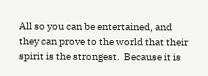All so you can be entertained, and they can prove to the world that their spirit is the strongest.  Because it is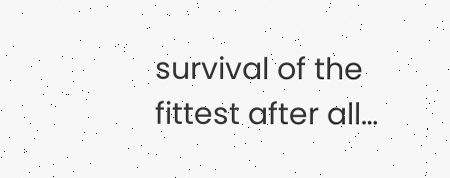survival of the fittest after all…